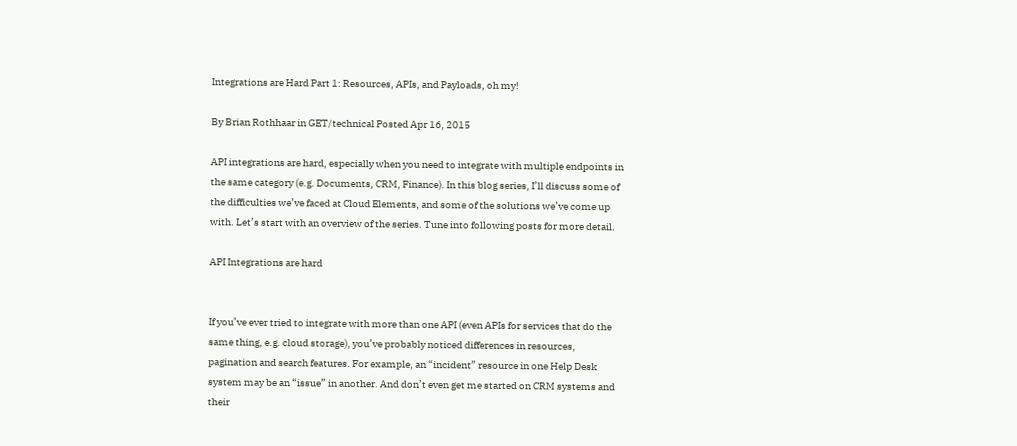Integrations are Hard Part 1: Resources, APIs, and Payloads, oh my!

By Brian Rothhaar in GET/technical Posted Apr 16, 2015

API integrations are hard, especially when you need to integrate with multiple endpoints in the same category (e.g. Documents, CRM, Finance). In this blog series, I’ll discuss some of the difficulties we’ve faced at Cloud Elements, and some of the solutions we’ve come up with. Let’s start with an overview of the series. Tune into following posts for more detail.

API Integrations are hard


If you’ve ever tried to integrate with more than one API (even APIs for services that do the same thing, e.g. cloud storage), you’ve probably noticed differences in resources, pagination and search features. For example, an “incident” resource in one Help Desk system may be an “issue” in another. And don’t even get me started on CRM systems and their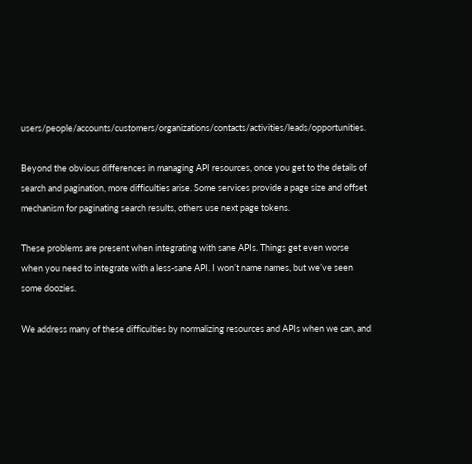users/people/accounts/customers/organizations/contacts/activities/leads/opportunities.

Beyond the obvious differences in managing API resources, once you get to the details of search and pagination, more difficulties arise. Some services provide a page size and offset mechanism for paginating search results, others use next page tokens.

These problems are present when integrating with sane APIs. Things get even worse when you need to integrate with a less-sane API. I won’t name names, but we’ve seen some doozies.

We address many of these difficulties by normalizing resources and APIs when we can, and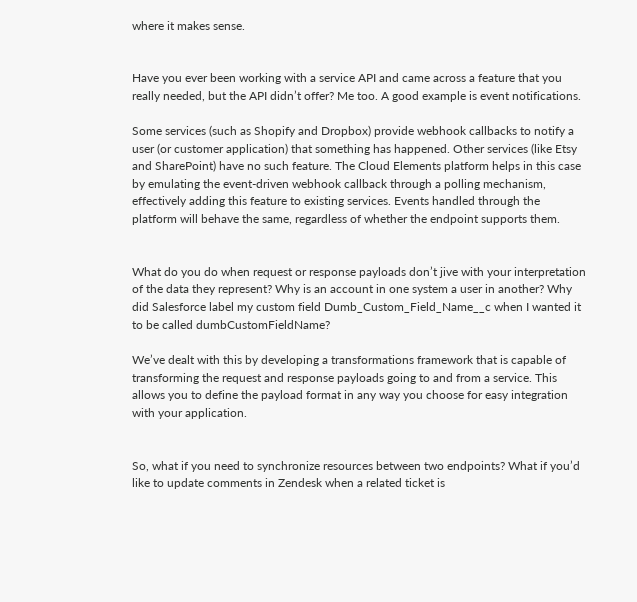where it makes sense.


Have you ever been working with a service API and came across a feature that you really needed, but the API didn’t offer? Me too. A good example is event notifications.

Some services (such as Shopify and Dropbox) provide webhook callbacks to notify a user (or customer application) that something has happened. Other services (like Etsy and SharePoint) have no such feature. The Cloud Elements platform helps in this case by emulating the event-driven webhook callback through a polling mechanism, effectively adding this feature to existing services. Events handled through the platform will behave the same, regardless of whether the endpoint supports them.


What do you do when request or response payloads don’t jive with your interpretation of the data they represent? Why is an account in one system a user in another? Why did Salesforce label my custom field Dumb_Custom_Field_Name__c when I wanted it to be called dumbCustomFieldName?

We’ve dealt with this by developing a transformations framework that is capable of transforming the request and response payloads going to and from a service. This allows you to define the payload format in any way you choose for easy integration with your application.


So, what if you need to synchronize resources between two endpoints? What if you’d like to update comments in Zendesk when a related ticket is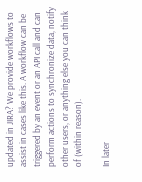updated in JIRA? We provide workflows to assist in cases like this. A workflow can be triggered by an event or an API call and can perform actions to synchronize data, notify other users, or anything else you can think of (within reason).

In later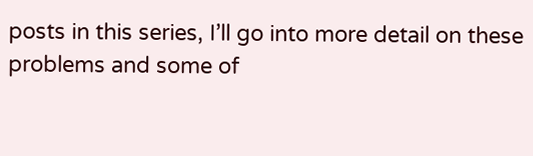posts in this series, I’ll go into more detail on these problems and some of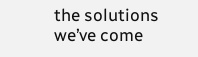the solutions we’ve come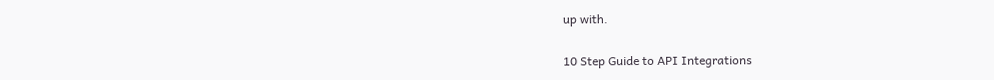up with.

10 Step Guide to API Integrations